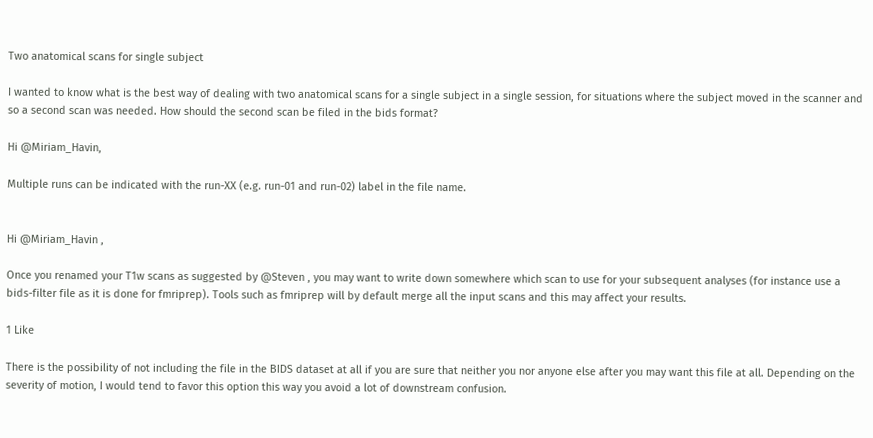Two anatomical scans for single subject

I wanted to know what is the best way of dealing with two anatomical scans for a single subject in a single session, for situations where the subject moved in the scanner and so a second scan was needed. How should the second scan be filed in the bids format?

Hi @Miriam_Havin,

Multiple runs can be indicated with the run-XX (e.g. run-01 and run-02) label in the file name.


Hi @Miriam_Havin ,

Once you renamed your T1w scans as suggested by @Steven , you may want to write down somewhere which scan to use for your subsequent analyses (for instance use a bids-filter file as it is done for fmriprep). Tools such as fmriprep will by default merge all the input scans and this may affect your results.

1 Like

There is the possibility of not including the file in the BIDS dataset at all if you are sure that neither you nor anyone else after you may want this file at all. Depending on the severity of motion, I would tend to favor this option this way you avoid a lot of downstream confusion.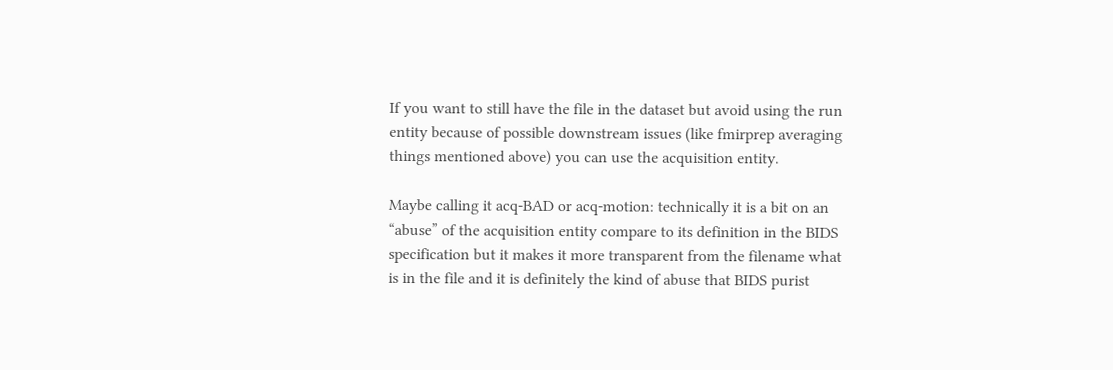If you want to still have the file in the dataset but avoid using the run entity because of possible downstream issues (like fmirprep averaging things mentioned above) you can use the acquisition entity.

Maybe calling it acq-BAD or acq-motion: technically it is a bit on an “abuse” of the acquisition entity compare to its definition in the BIDS specification but it makes it more transparent from the filename what is in the file and it is definitely the kind of abuse that BIDS purist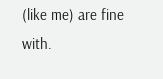(like me) are fine with.